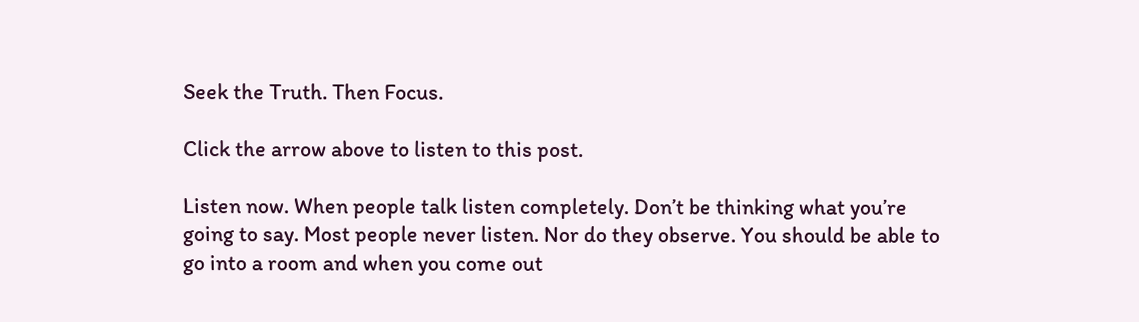Seek the Truth. Then Focus.

Click the arrow above to listen to this post.

Listen now. When people talk listen completely. Don’t be thinking what you’re going to say. Most people never listen. Nor do they observe. You should be able to go into a room and when you come out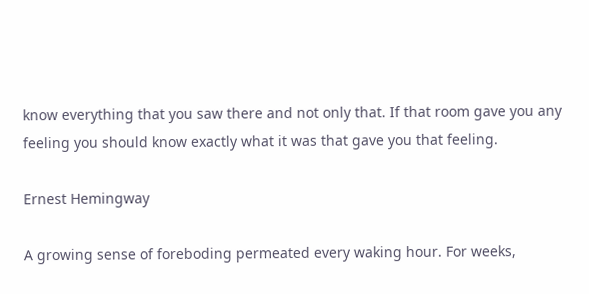know everything that you saw there and not only that. If that room gave you any feeling you should know exactly what it was that gave you that feeling.

Ernest Hemingway

A growing sense of foreboding permeated every waking hour. For weeks,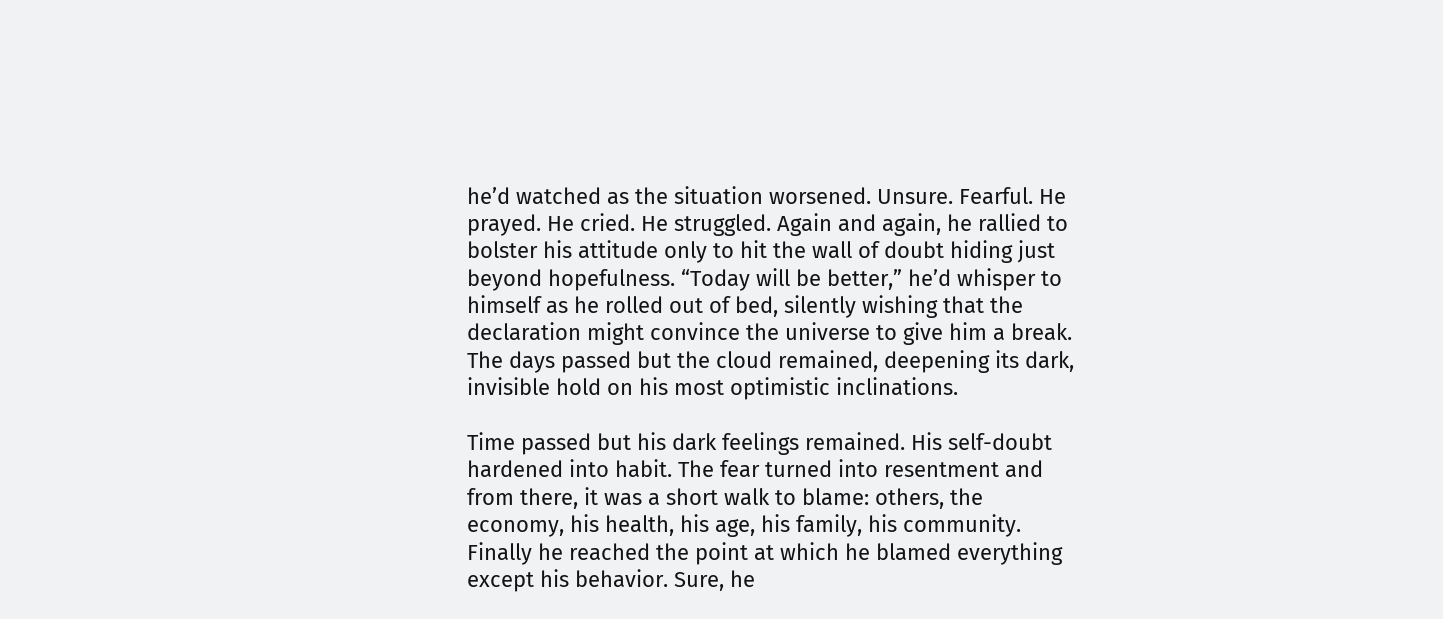he’d watched as the situation worsened. Unsure. Fearful. He prayed. He cried. He struggled. Again and again, he rallied to bolster his attitude only to hit the wall of doubt hiding just beyond hopefulness. “Today will be better,” he’d whisper to himself as he rolled out of bed, silently wishing that the declaration might convince the universe to give him a break. The days passed but the cloud remained, deepening its dark, invisible hold on his most optimistic inclinations.

Time passed but his dark feelings remained. His self-doubt hardened into habit. The fear turned into resentment and from there, it was a short walk to blame: others, the economy, his health, his age, his family, his community. Finally he reached the point at which he blamed everything except his behavior. Sure, he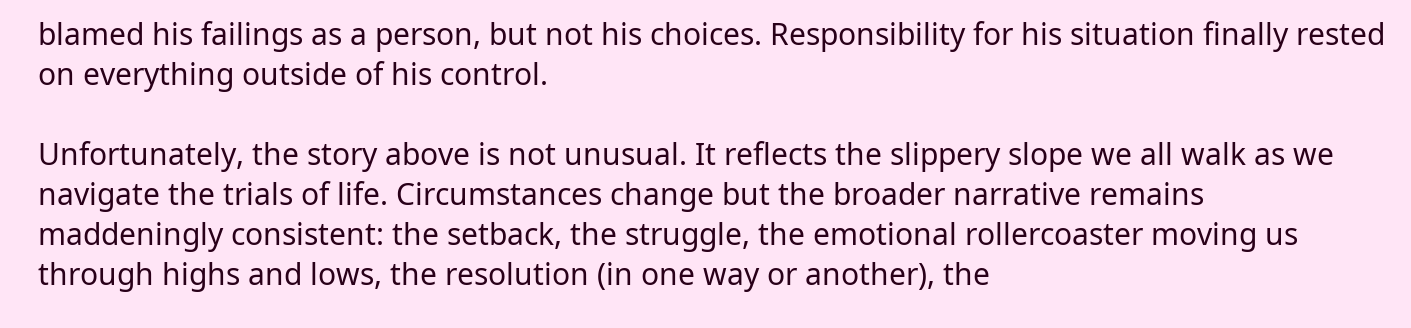blamed his failings as a person, but not his choices. Responsibility for his situation finally rested on everything outside of his control.

Unfortunately, the story above is not unusual. It reflects the slippery slope we all walk as we navigate the trials of life. Circumstances change but the broader narrative remains maddeningly consistent: the setback, the struggle, the emotional rollercoaster moving us through highs and lows, the resolution (in one way or another), the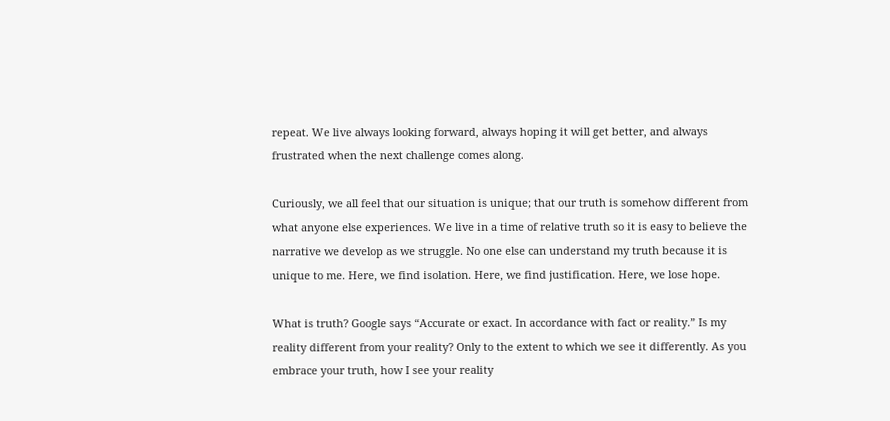repeat. We live always looking forward, always hoping it will get better, and always frustrated when the next challenge comes along.

Curiously, we all feel that our situation is unique; that our truth is somehow different from what anyone else experiences. We live in a time of relative truth so it is easy to believe the narrative we develop as we struggle. No one else can understand my truth because it is unique to me. Here, we find isolation. Here, we find justification. Here, we lose hope.

What is truth? Google says “Accurate or exact. In accordance with fact or reality.” Is my reality different from your reality? Only to the extent to which we see it differently. As you embrace your truth, how I see your reality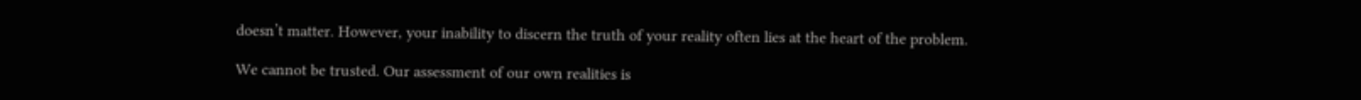doesn’t matter. However, your inability to discern the truth of your reality often lies at the heart of the problem.

We cannot be trusted. Our assessment of our own realities is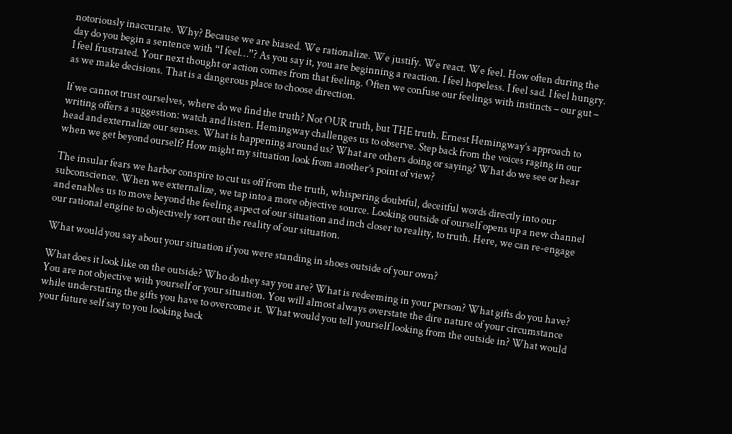notoriously inaccurate. Why? Because we are biased. We rationalize. We justify. We react. We feel. How often during the day do you begin a sentence with “I feel…”? As you say it, you are beginning a reaction. I feel hopeless. I feel sad. I feel hungry. I feel frustrated. Your next thought or action comes from that feeling. Often we confuse our feelings with instincts – our gut – as we make decisions. That is a dangerous place to choose direction.

If we cannot trust ourselves, where do we find the truth? Not OUR truth, but THE truth. Ernest Hemingway’s approach to writing offers a suggestion: watch and listen. Hemingway challenges us to observe. Step back from the voices raging in our head and externalize our senses. What is happening around us? What are others doing or saying? What do we see or hear when we get beyond ourself? How might my situation look from another’s point of view?

The insular fears we harbor conspire to cut us off from the truth, whispering doubtful, deceitful words directly into our subconscience. When we externalize, we tap into a more objective source. Looking outside of ourself opens up a new channel and enables us to move beyond the feeling aspect of our situation and inch closer to reality, to truth. Here, we can re-engage our rational engine to objectively sort out the reality of our situation.

What would you say about your situation if you were standing in shoes outside of your own?

What does it look like on the outside? Who do they say you are? What is redeeming in your person? What gifts do you have? You are not objective with yourself or your situation. You will almost always overstate the dire nature of your circumstance while understating the gifts you have to overcome it. What would you tell yourself looking from the outside in? What would your future self say to you looking back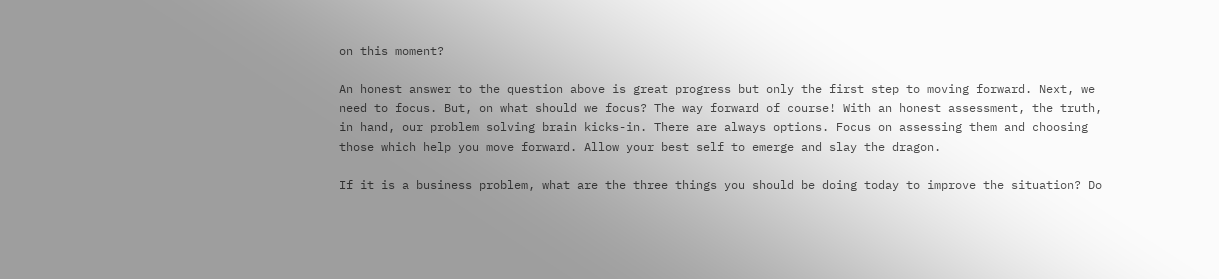on this moment?

An honest answer to the question above is great progress but only the first step to moving forward. Next, we need to focus. But, on what should we focus? The way forward of course! With an honest assessment, the truth, in hand, our problem solving brain kicks-in. There are always options. Focus on assessing them and choosing those which help you move forward. Allow your best self to emerge and slay the dragon.

If it is a business problem, what are the three things you should be doing today to improve the situation? Do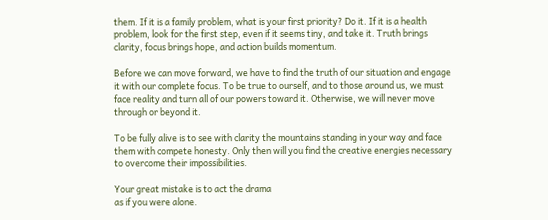them. If it is a family problem, what is your first priority? Do it. If it is a health problem, look for the first step, even if it seems tiny, and take it. Truth brings clarity, focus brings hope, and action builds momentum.

Before we can move forward, we have to find the truth of our situation and engage it with our complete focus. To be true to ourself, and to those around us, we must face reality and turn all of our powers toward it. Otherwise, we will never move through or beyond it.

To be fully alive is to see with clarity the mountains standing in your way and face them with compete honesty. Only then will you find the creative energies necessary to overcome their impossibilities.

Your great mistake is to act the drama
as if you were alone.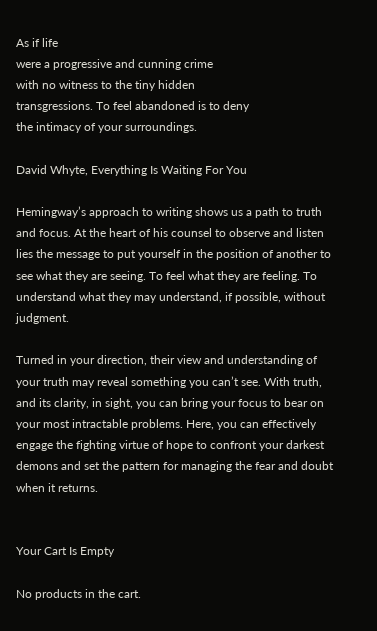As if life
were a progressive and cunning crime
with no witness to the tiny hidden
transgressions. To feel abandoned is to deny
the intimacy of your surroundings.

David Whyte, Everything Is Waiting For You

Hemingway’s approach to writing shows us a path to truth and focus. At the heart of his counsel to observe and listen lies the message to put yourself in the position of another to see what they are seeing. To feel what they are feeling. To understand what they may understand, if possible, without judgment.

Turned in your direction, their view and understanding of your truth may reveal something you can’t see. With truth, and its clarity, in sight, you can bring your focus to bear on your most intractable problems. Here, you can effectively engage the fighting virtue of hope to confront your darkest demons and set the pattern for managing the fear and doubt when it returns.


Your Cart Is Empty

No products in the cart.